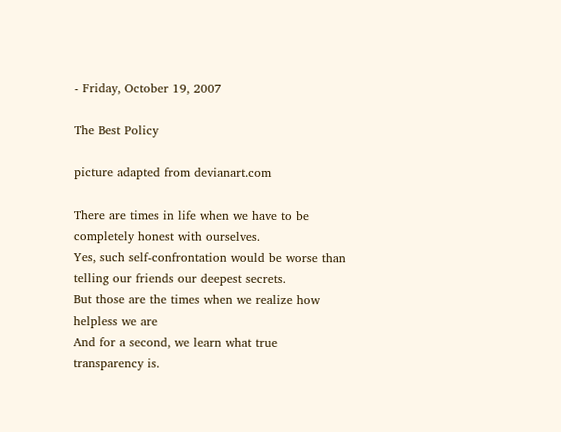- Friday, October 19, 2007

The Best Policy

picture adapted from devianart.com

There are times in life when we have to be completely honest with ourselves.
Yes, such self-confrontation would be worse than telling our friends our deepest secrets.
But those are the times when we realize how helpless we are
And for a second, we learn what true transparency is.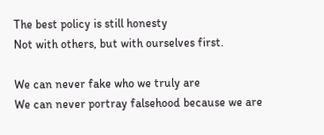The best policy is still honesty
Not with others, but with ourselves first.

We can never fake who we truly are
We can never portray falsehood because we are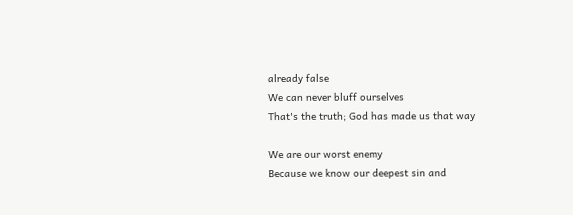already false
We can never bluff ourselves
That's the truth; God has made us that way

We are our worst enemy
Because we know our deepest sin and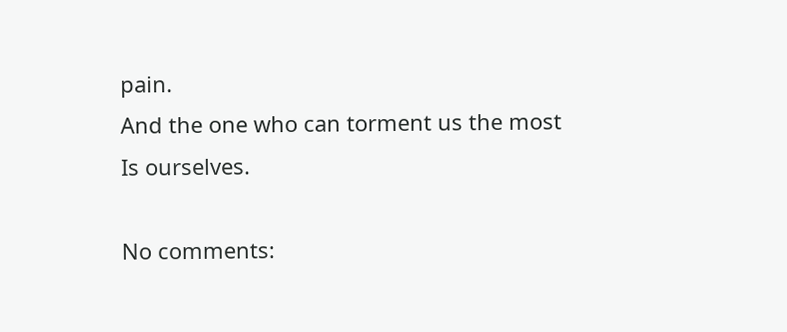pain.
And the one who can torment us the most
Is ourselves.

No comments: